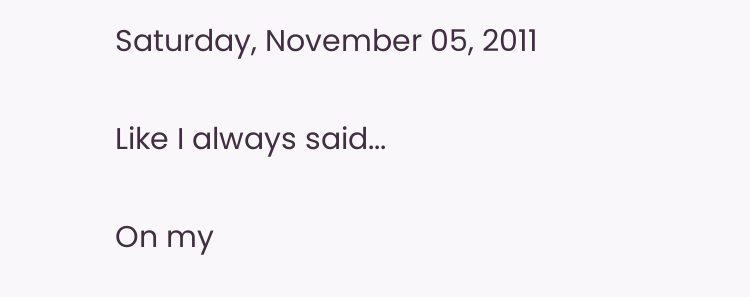Saturday, November 05, 2011

Like I always said...

On my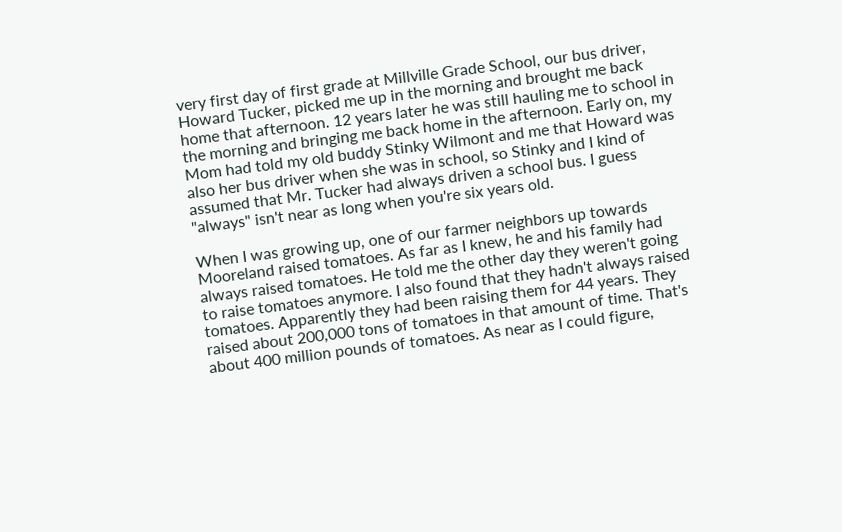very first day of first grade at Millville Grade School, our bus driver, Howard Tucker, picked me up in the morning and brought me back home that afternoon. 12 years later he was still hauling me to school in the morning and bringing me back home in the afternoon. Early on, my Mom had told my old buddy Stinky Wilmont and me that Howard was also her bus driver when she was in school, so Stinky and I kind of assumed that Mr. Tucker had always driven a school bus. I guess "always" isn't near as long when you're six years old.

When I was growing up, one of our farmer neighbors up towards Mooreland raised tomatoes. As far as I knew, he and his family had always raised tomatoes. He told me the other day they weren't going to raise tomatoes anymore. I also found that they hadn't always raised tomatoes. Apparently they had been raising them for 44 years. They raised about 200,000 tons of tomatoes in that amount of time. That's about 400 million pounds of tomatoes. As near as I could figure,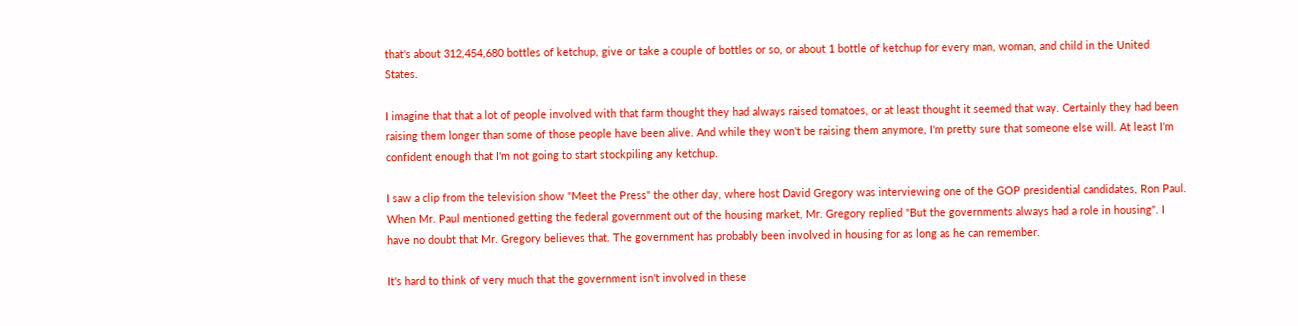that's about 312,454,680 bottles of ketchup, give or take a couple of bottles or so, or about 1 bottle of ketchup for every man, woman, and child in the United States.

I imagine that that a lot of people involved with that farm thought they had always raised tomatoes, or at least thought it seemed that way. Certainly they had been raising them longer than some of those people have been alive. And while they won't be raising them anymore, I'm pretty sure that someone else will. At least I'm confident enough that I'm not going to start stockpiling any ketchup.

I saw a clip from the television show "Meet the Press" the other day, where host David Gregory was interviewing one of the GOP presidential candidates, Ron Paul. When Mr. Paul mentioned getting the federal government out of the housing market, Mr. Gregory replied "But the governments always had a role in housing". I have no doubt that Mr. Gregory believes that. The government has probably been involved in housing for as long as he can remember.

It's hard to think of very much that the government isn't involved in these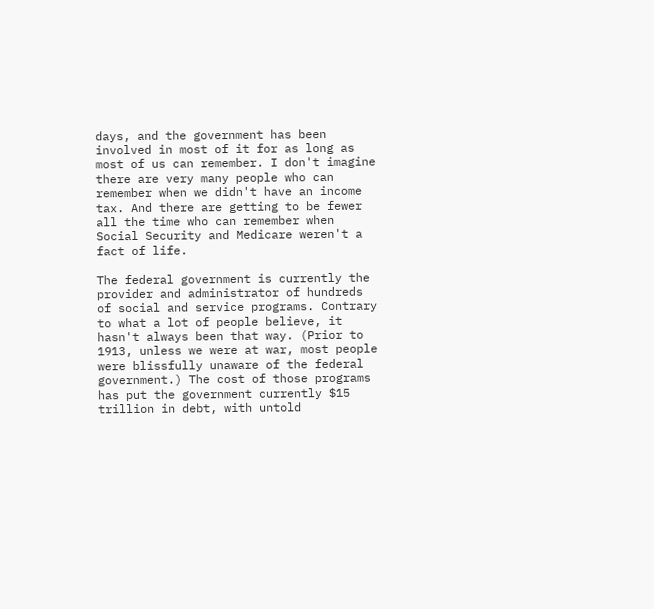days, and the government has been involved in most of it for as long as most of us can remember. I don't imagine there are very many people who can remember when we didn't have an income tax. And there are getting to be fewer all the time who can remember when Social Security and Medicare weren't a fact of life.

The federal government is currently the provider and administrator of hundreds of social and service programs. Contrary to what a lot of people believe, it hasn't always been that way. (Prior to 1913, unless we were at war, most people were blissfully unaware of the federal government.) The cost of those programs has put the government currently $15 trillion in debt, with untold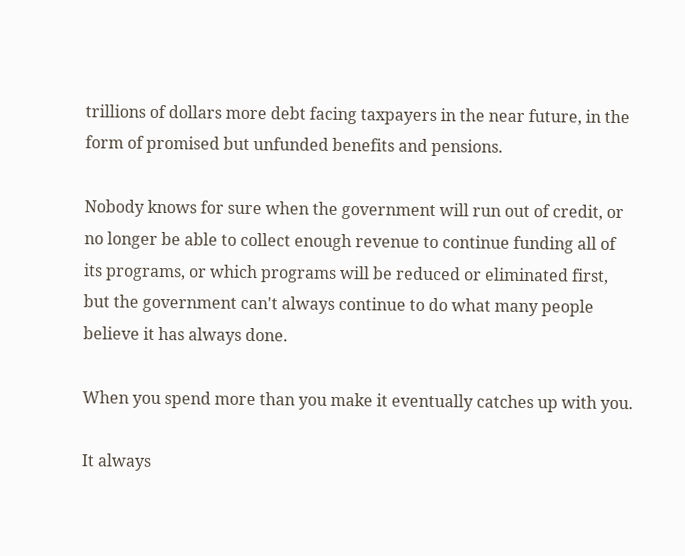trillions of dollars more debt facing taxpayers in the near future, in the form of promised but unfunded benefits and pensions.

Nobody knows for sure when the government will run out of credit, or no longer be able to collect enough revenue to continue funding all of its programs, or which programs will be reduced or eliminated first, but the government can't always continue to do what many people believe it has always done.

When you spend more than you make it eventually catches up with you.

It always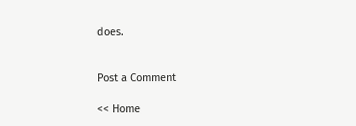does.


Post a Comment

<< Home